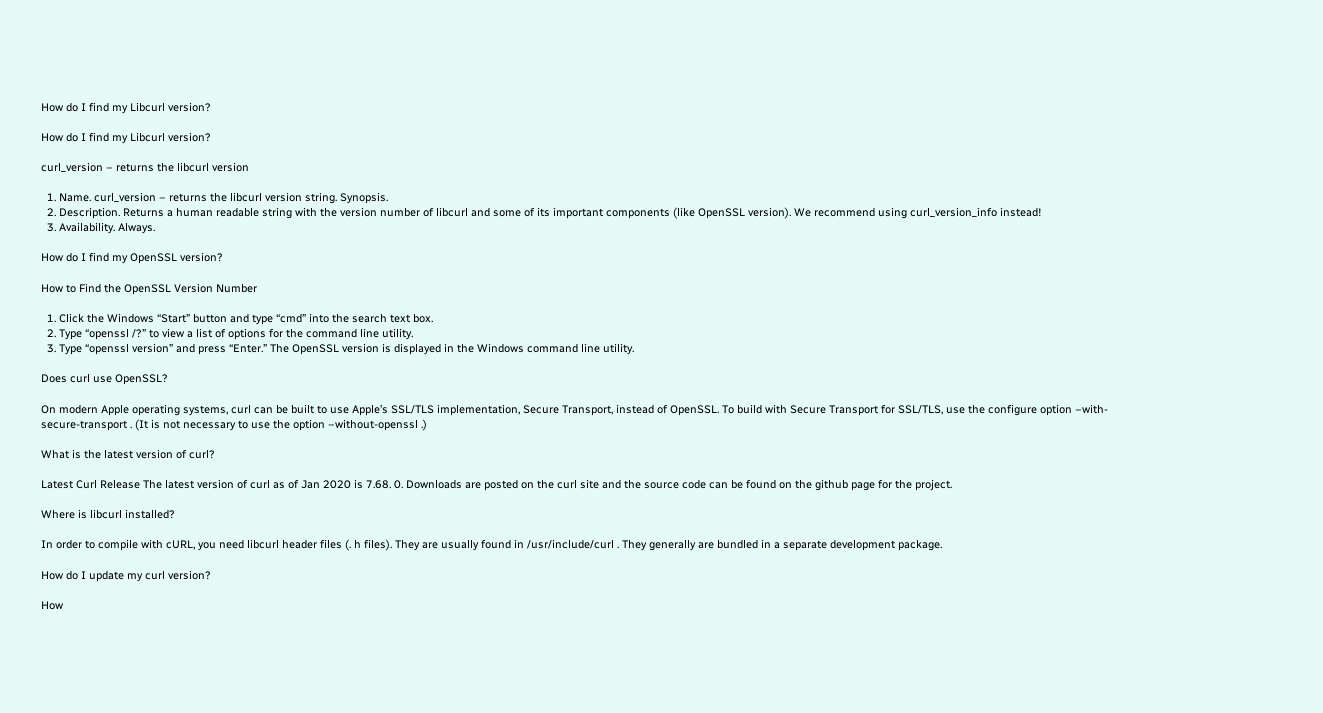How do I find my Libcurl version?

How do I find my Libcurl version?

curl_version – returns the libcurl version

  1. Name. curl_version – returns the libcurl version string. Synopsis.
  2. Description. Returns a human readable string with the version number of libcurl and some of its important components (like OpenSSL version). We recommend using curl_version_info instead!
  3. Availability. Always.

How do I find my OpenSSL version?

How to Find the OpenSSL Version Number

  1. Click the Windows “Start” button and type “cmd” into the search text box.
  2. Type “openssl /?” to view a list of options for the command line utility.
  3. Type “openssl version” and press “Enter.” The OpenSSL version is displayed in the Windows command line utility.

Does curl use OpenSSL?

On modern Apple operating systems, curl can be built to use Apple’s SSL/TLS implementation, Secure Transport, instead of OpenSSL. To build with Secure Transport for SSL/TLS, use the configure option –with-secure-transport . (It is not necessary to use the option –without-openssl .)

What is the latest version of curl?

Latest Curl Release The latest version of curl as of Jan 2020 is 7.68. 0. Downloads are posted on the curl site and the source code can be found on the github page for the project.

Where is libcurl installed?

In order to compile with cURL, you need libcurl header files (. h files). They are usually found in /usr/include/curl . They generally are bundled in a separate development package.

How do I update my curl version?

How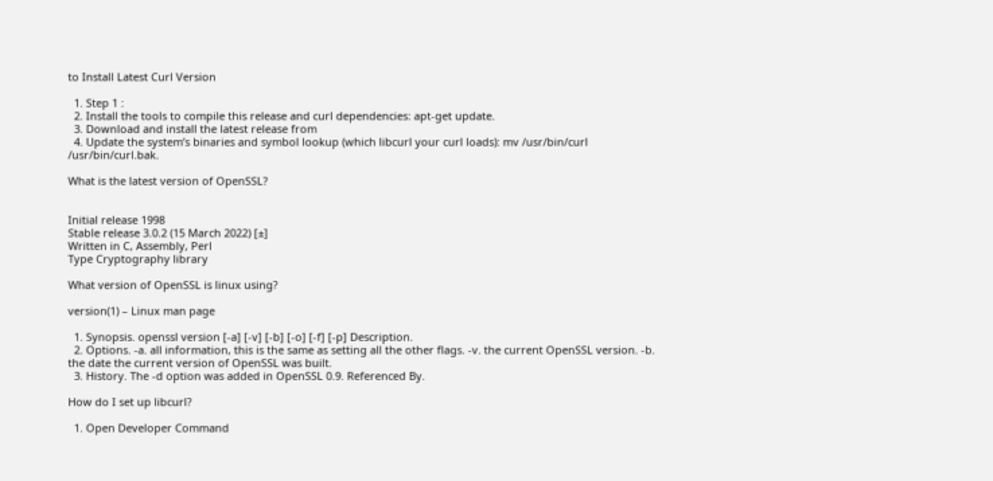to Install Latest Curl Version

  1. Step 1 :
  2. Install the tools to compile this release and curl dependencies: apt-get update.
  3. Download and install the latest release from
  4. Update the system’s binaries and symbol lookup (which libcurl your curl loads): mv /usr/bin/curl /usr/bin/curl.bak.

What is the latest version of OpenSSL?


Initial release 1998
Stable release 3.0.2 (15 March 2022) [±]
Written in C, Assembly, Perl
Type Cryptography library

What version of OpenSSL is linux using?

version(1) – Linux man page

  1. Synopsis. openssl version [-a] [-v] [-b] [-o] [-f] [-p] Description.
  2. Options. -a. all information, this is the same as setting all the other flags. -v. the current OpenSSL version. -b. the date the current version of OpenSSL was built.
  3. History. The -d option was added in OpenSSL 0.9. Referenced By.

How do I set up libcurl?

  1. Open Developer Command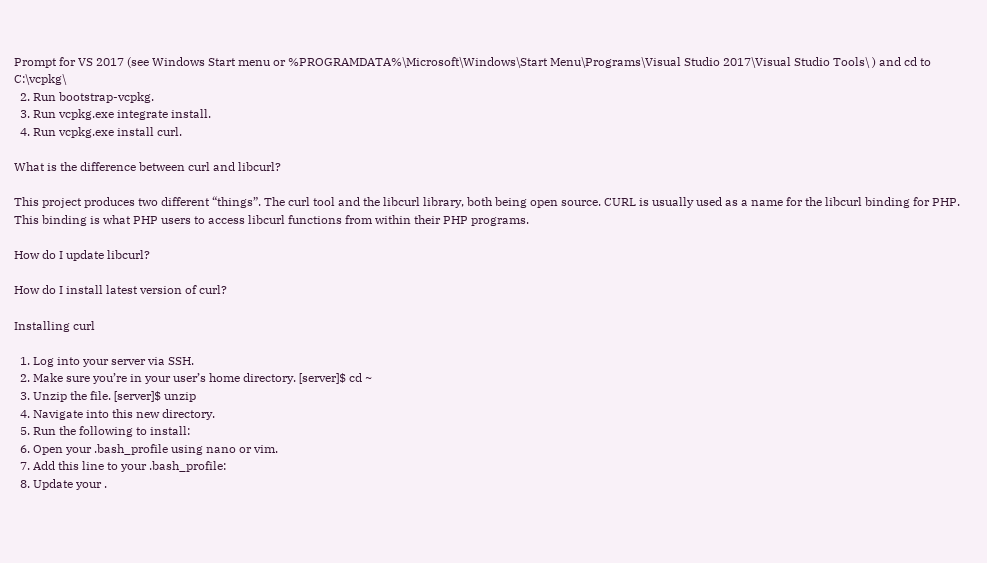Prompt for VS 2017 (see Windows Start menu or %PROGRAMDATA%\Microsoft\Windows\Start Menu\Programs\Visual Studio 2017\Visual Studio Tools\ ) and cd to C:\vcpkg\
  2. Run bootstrap-vcpkg.
  3. Run vcpkg.exe integrate install.
  4. Run vcpkg.exe install curl.

What is the difference between curl and libcurl?

This project produces two different “things”. The curl tool and the libcurl library, both being open source. CURL is usually used as a name for the libcurl binding for PHP. This binding is what PHP users to access libcurl functions from within their PHP programs.

How do I update libcurl?

How do I install latest version of curl?

Installing curl

  1. Log into your server via SSH.
  2. Make sure you’re in your user’s home directory. [server]$ cd ~
  3. Unzip the file. [server]$ unzip
  4. Navigate into this new directory.
  5. Run the following to install:
  6. Open your .bash_profile using nano or vim.
  7. Add this line to your .bash_profile:
  8. Update your .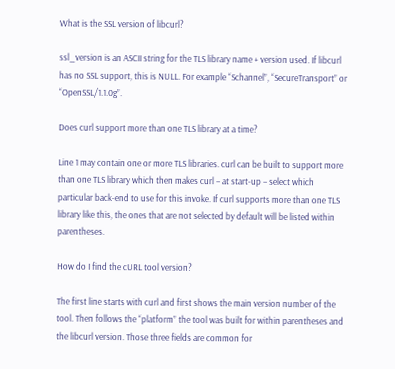What is the SSL version of libcurl?

ssl_version is an ASCII string for the TLS library name + version used. If libcurl has no SSL support, this is NULL. For example “Schannel”, “SecureTransport” or “OpenSSL/1.1.0g”.

Does curl support more than one TLS library at a time?

Line 1 may contain one or more TLS libraries. curl can be built to support more than one TLS library which then makes curl – at start-up – select which particular back-end to use for this invoke. If curl supports more than one TLS library like this, the ones that are not selected by default will be listed within parentheses.

How do I find the cURL tool version?

The first line starts with curl and first shows the main version number of the tool. Then follows the “platform” the tool was built for within parentheses and the libcurl version. Those three fields are common for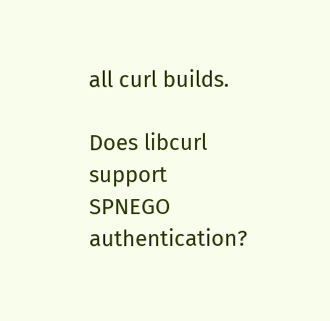all curl builds.

Does libcurl support SPNEGO authentication?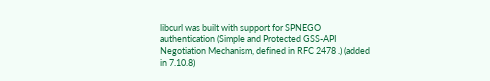libcurl was built with support for SPNEGO authentication (Simple and Protected GSS-API Negotiation Mechanism, defined in RFC 2478 .) (added in 7.10.8)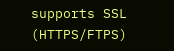supports SSL (HTTPS/FTPS)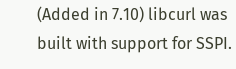(Added in 7.10) libcurl was built with support for SSPI.